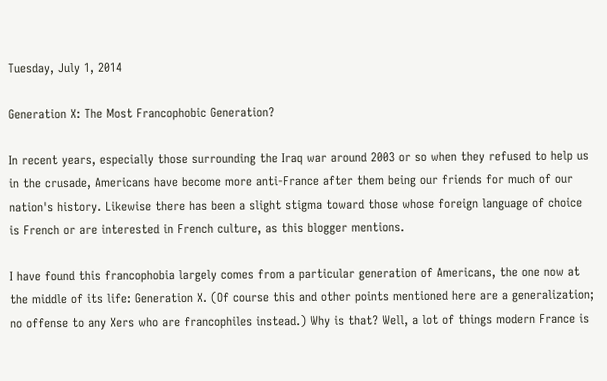Tuesday, July 1, 2014

Generation X: The Most Francophobic Generation?

In recent years, especially those surrounding the Iraq war around 2003 or so when they refused to help us in the crusade, Americans have become more anti-France after them being our friends for much of our nation's history. Likewise there has been a slight stigma toward those whose foreign language of choice is French or are interested in French culture, as this blogger mentions.

I have found this francophobia largely comes from a particular generation of Americans, the one now at the middle of its life: Generation X. (Of course this and other points mentioned here are a generalization; no offense to any Xers who are francophiles instead.) Why is that? Well, a lot of things modern France is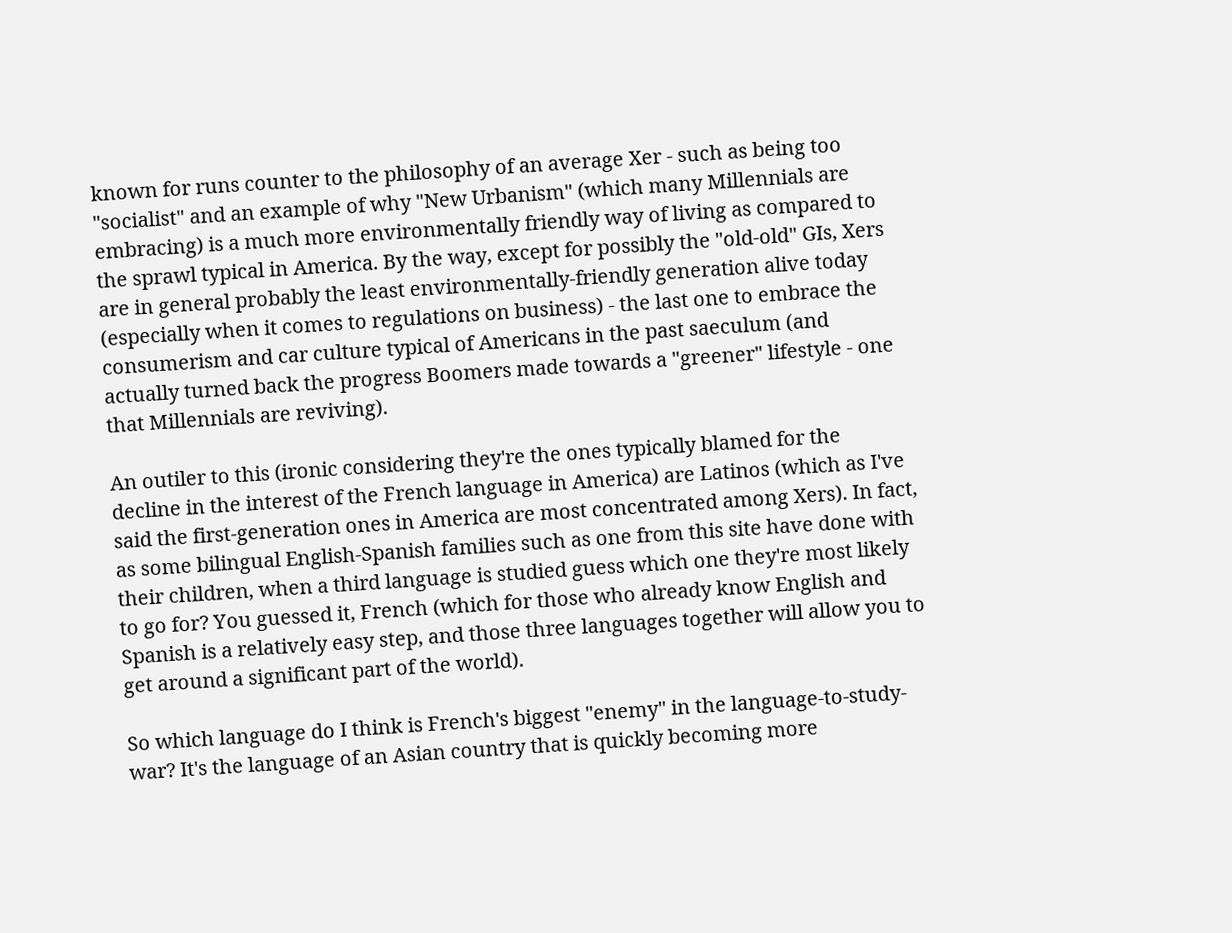known for runs counter to the philosophy of an average Xer - such as being too "socialist" and an example of why "New Urbanism" (which many Millennials are embracing) is a much more environmentally friendly way of living as compared to the sprawl typical in America. By the way, except for possibly the "old-old" GIs, Xers are in general probably the least environmentally-friendly generation alive today (especially when it comes to regulations on business) - the last one to embrace the consumerism and car culture typical of Americans in the past saeculum (and actually turned back the progress Boomers made towards a "greener" lifestyle - one that Millennials are reviving).

An outiler to this (ironic considering they're the ones typically blamed for the decline in the interest of the French language in America) are Latinos (which as I've said the first-generation ones in America are most concentrated among Xers). In fact, as some bilingual English-Spanish families such as one from this site have done with their children, when a third language is studied guess which one they're most likely to go for? You guessed it, French (which for those who already know English and Spanish is a relatively easy step, and those three languages together will allow you to get around a significant part of the world).

So which language do I think is French's biggest "enemy" in the language-to-study-war? It's the language of an Asian country that is quickly becoming more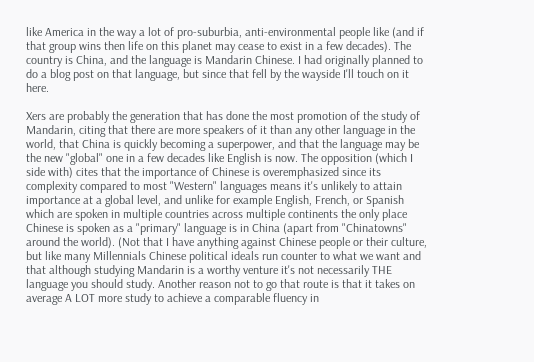like America in the way a lot of pro-suburbia, anti-environmental people like (and if that group wins then life on this planet may cease to exist in a few decades). The country is China, and the language is Mandarin Chinese. I had originally planned to do a blog post on that language, but since that fell by the wayside I'll touch on it here.

Xers are probably the generation that has done the most promotion of the study of Mandarin, citing that there are more speakers of it than any other language in the world, that China is quickly becoming a superpower, and that the language may be the new "global" one in a few decades like English is now. The opposition (which I side with) cites that the importance of Chinese is overemphasized since its complexity compared to most "Western" languages means it's unlikely to attain importance at a global level, and unlike for example English, French, or Spanish which are spoken in multiple countries across multiple continents the only place Chinese is spoken as a "primary" language is in China (apart from "Chinatowns" around the world). (Not that I have anything against Chinese people or their culture, but like many Millennials Chinese political ideals run counter to what we want and that although studying Mandarin is a worthy venture it's not necessarily THE language you should study. Another reason not to go that route is that it takes on average A LOT more study to achieve a comparable fluency in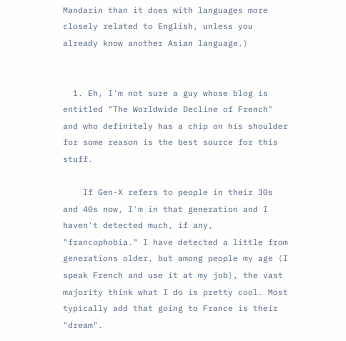Mandarin than it does with languages more closely related to English, unless you already know another Asian language.)


  1. Eh, I'm not sure a guy whose blog is entitled "The Worldwide Decline of French" and who definitely has a chip on his shoulder for some reason is the best source for this stuff.

    If Gen-X refers to people in their 30s and 40s now, I'm in that generation and I haven't detected much, if any, "francophobia." I have detected a little from generations older, but among people my age (I speak French and use it at my job), the vast majority think what I do is pretty cool. Most typically add that going to France is their "dream".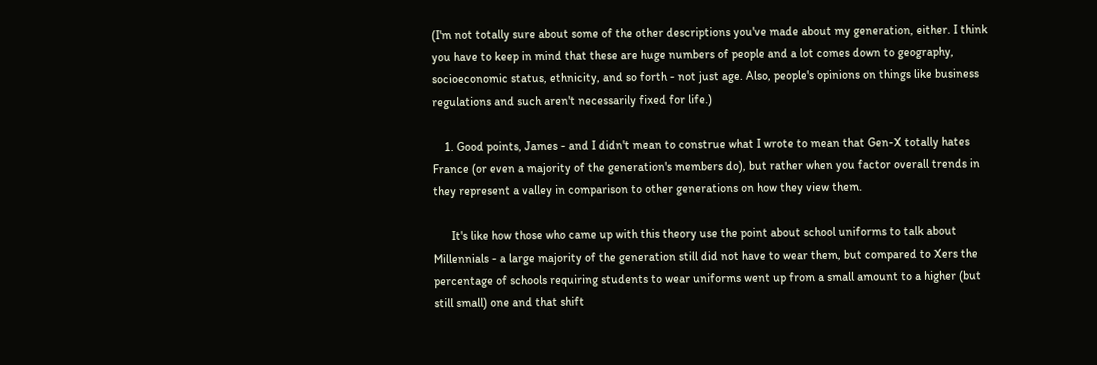(I'm not totally sure about some of the other descriptions you've made about my generation, either. I think you have to keep in mind that these are huge numbers of people and a lot comes down to geography, socioeconomic status, ethnicity, and so forth - not just age. Also, people's opinions on things like business regulations and such aren't necessarily fixed for life.)

    1. Good points, James - and I didn't mean to construe what I wrote to mean that Gen-X totally hates France (or even a majority of the generation's members do), but rather when you factor overall trends in they represent a valley in comparison to other generations on how they view them.

      It's like how those who came up with this theory use the point about school uniforms to talk about Millennials - a large majority of the generation still did not have to wear them, but compared to Xers the percentage of schools requiring students to wear uniforms went up from a small amount to a higher (but still small) one and that shift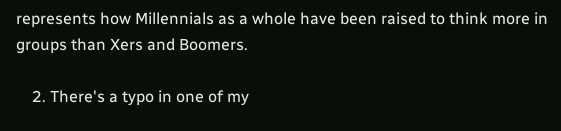represents how Millennials as a whole have been raised to think more in groups than Xers and Boomers.

    2. There's a typo in one of my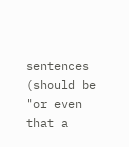sentences (should be "or even that a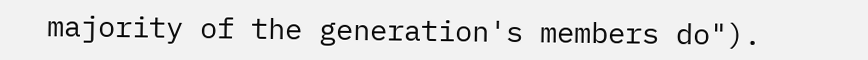majority of the generation's members do").